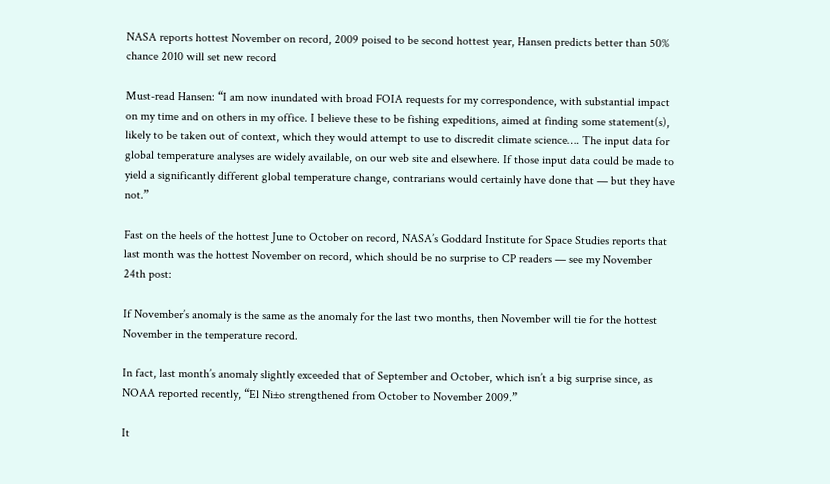NASA reports hottest November on record, 2009 poised to be second hottest year, Hansen predicts better than 50% chance 2010 will set new record

Must-read Hansen: “I am now inundated with broad FOIA requests for my correspondence, with substantial impact on my time and on others in my office. I believe these to be fishing expeditions, aimed at finding some statement(s), likely to be taken out of context, which they would attempt to use to discredit climate science…. The input data for global temperature analyses are widely available, on our web site and elsewhere. If those input data could be made to yield a significantly different global temperature change, contrarians would certainly have done that — but they have not.”

Fast on the heels of the hottest June to October on record, NASA’s Goddard Institute for Space Studies reports that last month was the hottest November on record, which should be no surprise to CP readers — see my November 24th post:

If November’s anomaly is the same as the anomaly for the last two months, then November will tie for the hottest November in the temperature record.

In fact, last month’s anomaly slightly exceeded that of September and October, which isn’t a big surprise since, as NOAA reported recently, “El Ni±o strengthened from October to November 2009.”

It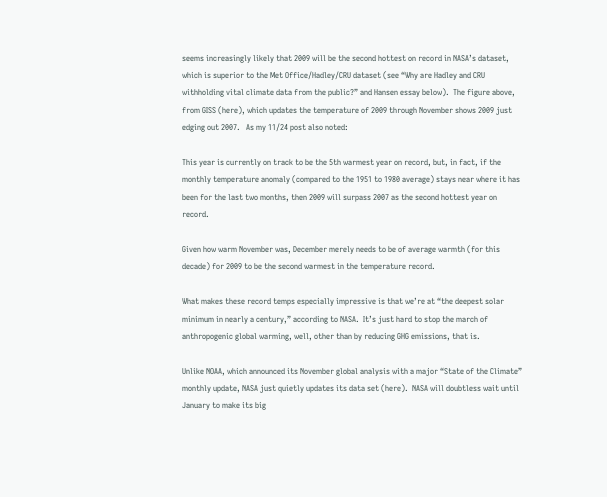seems increasingly likely that 2009 will be the second hottest on record in NASA’s dataset, which is superior to the Met Office/Hadley/CRU dataset (see “Why are Hadley and CRU withholding vital climate data from the public?” and Hansen essay below).  The figure above, from GISS (here), which updates the temperature of 2009 through November shows 2009 just edging out 2007.   As my 11/24 post also noted:

This year is currently on track to be the 5th warmest year on record, but, in fact, if the monthly temperature anomaly (compared to the 1951 to 1980 average) stays near where it has been for the last two months, then 2009 will surpass 2007 as the second hottest year on record.

Given how warm November was, December merely needs to be of average warmth (for this decade) for 2009 to be the second warmest in the temperature record.

What makes these record temps especially impressive is that we’re at “the deepest solar minimum in nearly a century,” according to NASA.  It’s just hard to stop the march of anthropogenic global warming, well, other than by reducing GHG emissions, that is.

Unlike NOAA, which announced its November global analysis with a major “State of the Climate” monthly update, NASA just quietly updates its data set (here).  NASA will doubtless wait until January to make its big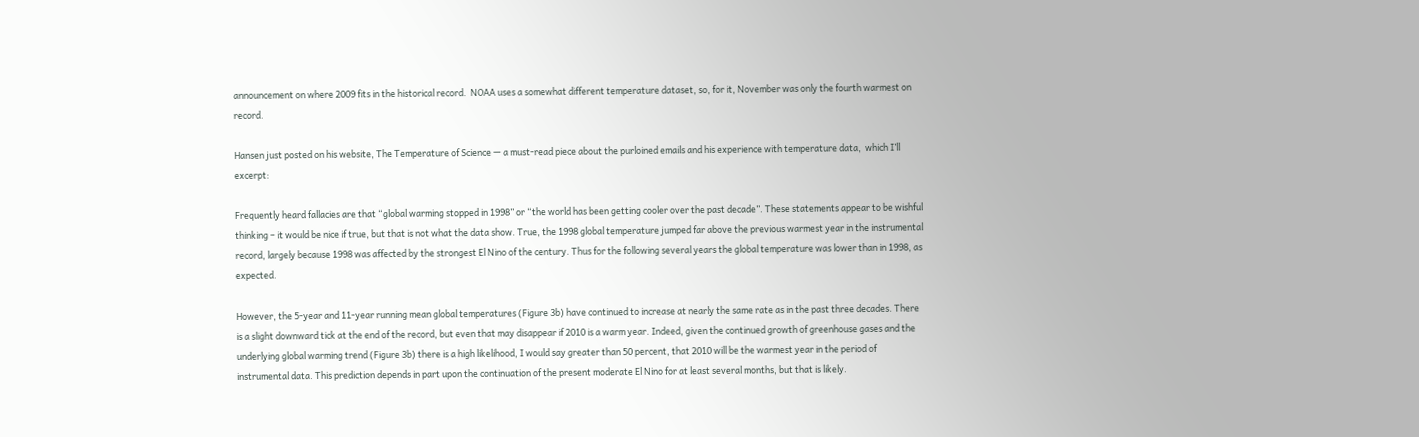announcement on where 2009 fits in the historical record.  NOAA uses a somewhat different temperature dataset, so, for it, November was only the fourth warmest on record.

Hansen just posted on his website, The Temperature of Science — a must-read piece about the purloined emails and his experience with temperature data,  which I’ll excerpt:

Frequently heard fallacies are that “global warming stopped in 1998” or “the world has been getting cooler over the past decade”. These statements appear to be wishful thinking – it would be nice if true, but that is not what the data show. True, the 1998 global temperature jumped far above the previous warmest year in the instrumental record, largely because 1998 was affected by the strongest El Nino of the century. Thus for the following several years the global temperature was lower than in 1998, as expected.

However, the 5-year and 11-year running mean global temperatures (Figure 3b) have continued to increase at nearly the same rate as in the past three decades. There is a slight downward tick at the end of the record, but even that may disappear if 2010 is a warm year. Indeed, given the continued growth of greenhouse gases and the underlying global warming trend (Figure 3b) there is a high likelihood, I would say greater than 50 percent, that 2010 will be the warmest year in the period of instrumental data. This prediction depends in part upon the continuation of the present moderate El Nino for at least several months, but that is likely.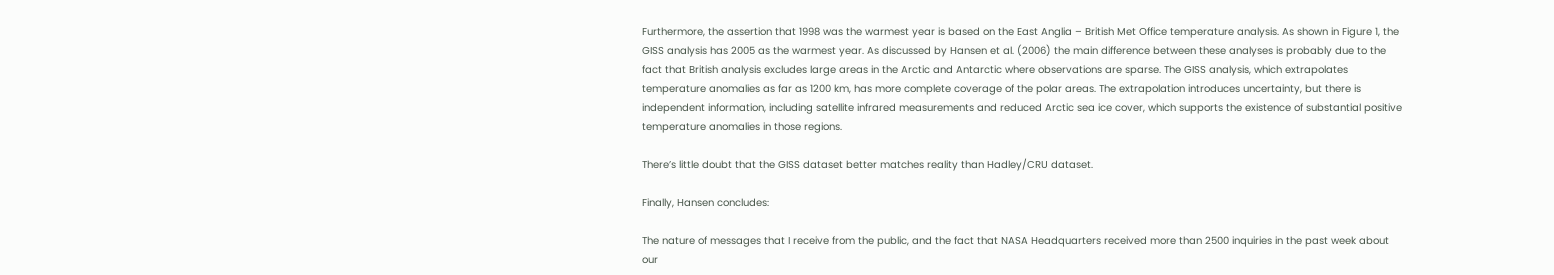Furthermore, the assertion that 1998 was the warmest year is based on the East Anglia – British Met Office temperature analysis. As shown in Figure 1, the GISS analysis has 2005 as the warmest year. As discussed by Hansen et al. (2006) the main difference between these analyses is probably due to the fact that British analysis excludes large areas in the Arctic and Antarctic where observations are sparse. The GISS analysis, which extrapolates temperature anomalies as far as 1200 km, has more complete coverage of the polar areas. The extrapolation introduces uncertainty, but there is independent information, including satellite infrared measurements and reduced Arctic sea ice cover, which supports the existence of substantial positive temperature anomalies in those regions.

There’s little doubt that the GISS dataset better matches reality than Hadley/CRU dataset.

Finally, Hansen concludes:

The nature of messages that I receive from the public, and the fact that NASA Headquarters received more than 2500 inquiries in the past week about our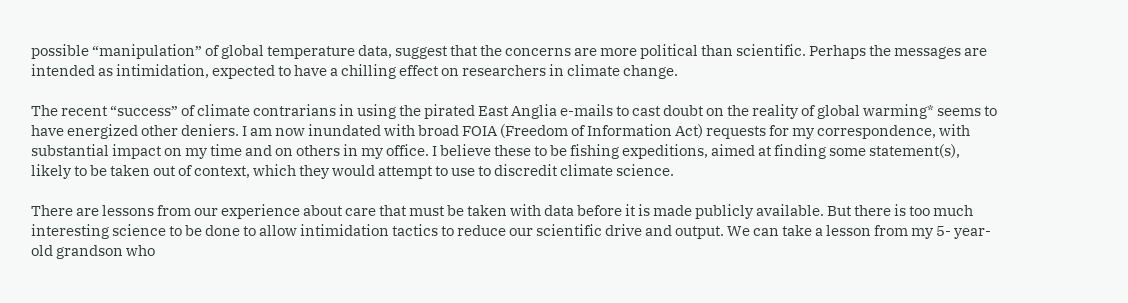possible “manipulation” of global temperature data, suggest that the concerns are more political than scientific. Perhaps the messages are intended as intimidation, expected to have a chilling effect on researchers in climate change.

The recent “success” of climate contrarians in using the pirated East Anglia e-mails to cast doubt on the reality of global warming* seems to have energized other deniers. I am now inundated with broad FOIA (Freedom of Information Act) requests for my correspondence, with substantial impact on my time and on others in my office. I believe these to be fishing expeditions, aimed at finding some statement(s), likely to be taken out of context, which they would attempt to use to discredit climate science.

There are lessons from our experience about care that must be taken with data before it is made publicly available. But there is too much interesting science to be done to allow intimidation tactics to reduce our scientific drive and output. We can take a lesson from my 5- year-old grandson who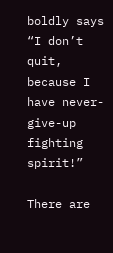boldly says “I don’t quit, because I have never-give-up fighting spirit!”

There are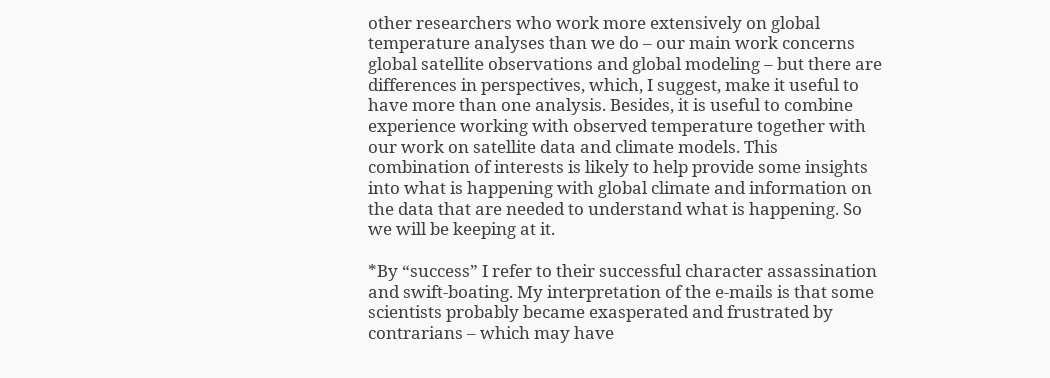other researchers who work more extensively on global temperature analyses than we do – our main work concerns global satellite observations and global modeling – but there are differences in perspectives, which, I suggest, make it useful to have more than one analysis. Besides, it is useful to combine experience working with observed temperature together with our work on satellite data and climate models. This combination of interests is likely to help provide some insights into what is happening with global climate and information on the data that are needed to understand what is happening. So we will be keeping at it.

*By “success” I refer to their successful character assassination and swift-boating. My interpretation of the e-mails is that some scientists probably became exasperated and frustrated by contrarians – which may have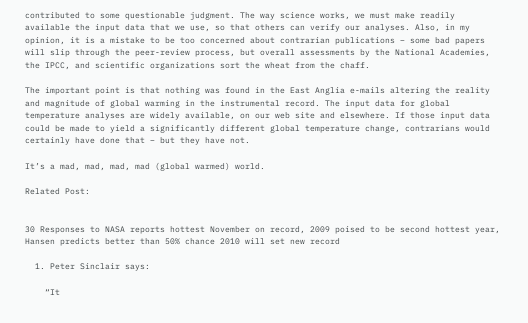contributed to some questionable judgment. The way science works, we must make readily available the input data that we use, so that others can verify our analyses. Also, in my opinion, it is a mistake to be too concerned about contrarian publications – some bad papers will slip through the peer-review process, but overall assessments by the National Academies, the IPCC, and scientific organizations sort the wheat from the chaff.

The important point is that nothing was found in the East Anglia e-mails altering the reality and magnitude of global warming in the instrumental record. The input data for global temperature analyses are widely available, on our web site and elsewhere. If those input data could be made to yield a significantly different global temperature change, contrarians would certainly have done that – but they have not.

It’s a mad, mad, mad, mad (global warmed) world.

Related Post:


30 Responses to NASA reports hottest November on record, 2009 poised to be second hottest year, Hansen predicts better than 50% chance 2010 will set new record

  1. Peter Sinclair says:

    “It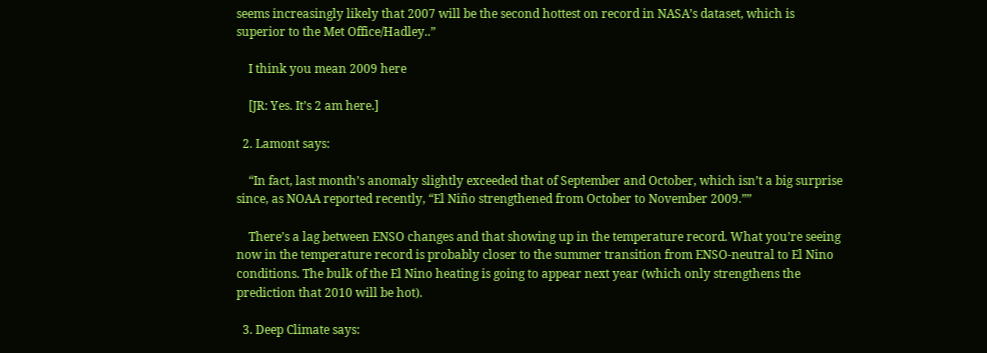seems increasingly likely that 2007 will be the second hottest on record in NASA’s dataset, which is superior to the Met Office/Hadley..”

    I think you mean 2009 here

    [JR: Yes. It’s 2 am here.]

  2. Lamont says:

    “In fact, last month’s anomaly slightly exceeded that of September and October, which isn’t a big surprise since, as NOAA reported recently, “El Niño strengthened from October to November 2009.””

    There’s a lag between ENSO changes and that showing up in the temperature record. What you’re seeing now in the temperature record is probably closer to the summer transition from ENSO-neutral to El Nino conditions. The bulk of the El Nino heating is going to appear next year (which only strengthens the prediction that 2010 will be hot).

  3. Deep Climate says: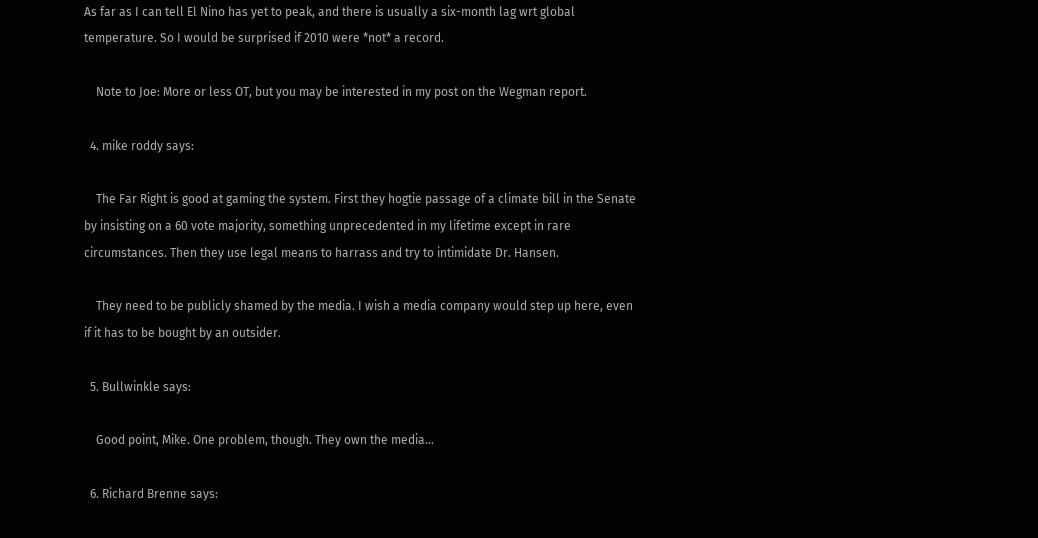As far as I can tell El Nino has yet to peak, and there is usually a six-month lag wrt global temperature. So I would be surprised if 2010 were *not* a record.

    Note to Joe: More or less OT, but you may be interested in my post on the Wegman report.

  4. mike roddy says:

    The Far Right is good at gaming the system. First they hogtie passage of a climate bill in the Senate by insisting on a 60 vote majority, something unprecedented in my lifetime except in rare circumstances. Then they use legal means to harrass and try to intimidate Dr. Hansen.

    They need to be publicly shamed by the media. I wish a media company would step up here, even if it has to be bought by an outsider.

  5. Bullwinkle says:

    Good point, Mike. One problem, though. They own the media…

  6. Richard Brenne says: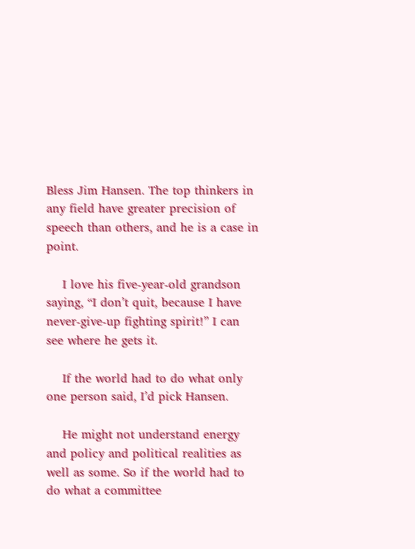Bless Jim Hansen. The top thinkers in any field have greater precision of speech than others, and he is a case in point.

    I love his five-year-old grandson saying, “I don’t quit, because I have never-give-up fighting spirit!” I can see where he gets it.

    If the world had to do what only one person said, I’d pick Hansen.

    He might not understand energy and policy and political realities as well as some. So if the world had to do what a committee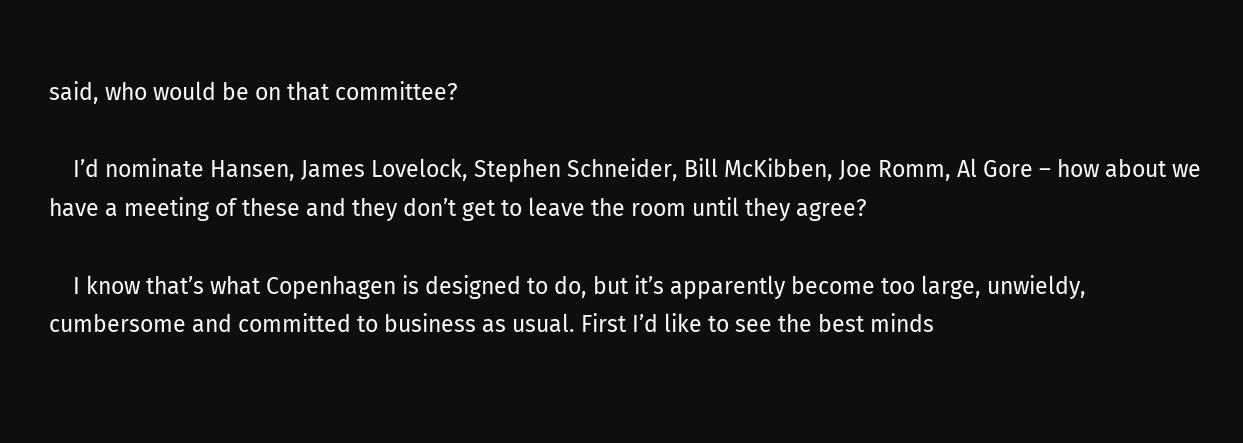said, who would be on that committee?

    I’d nominate Hansen, James Lovelock, Stephen Schneider, Bill McKibben, Joe Romm, Al Gore – how about we have a meeting of these and they don’t get to leave the room until they agree?

    I know that’s what Copenhagen is designed to do, but it’s apparently become too large, unwieldy, cumbersome and committed to business as usual. First I’d like to see the best minds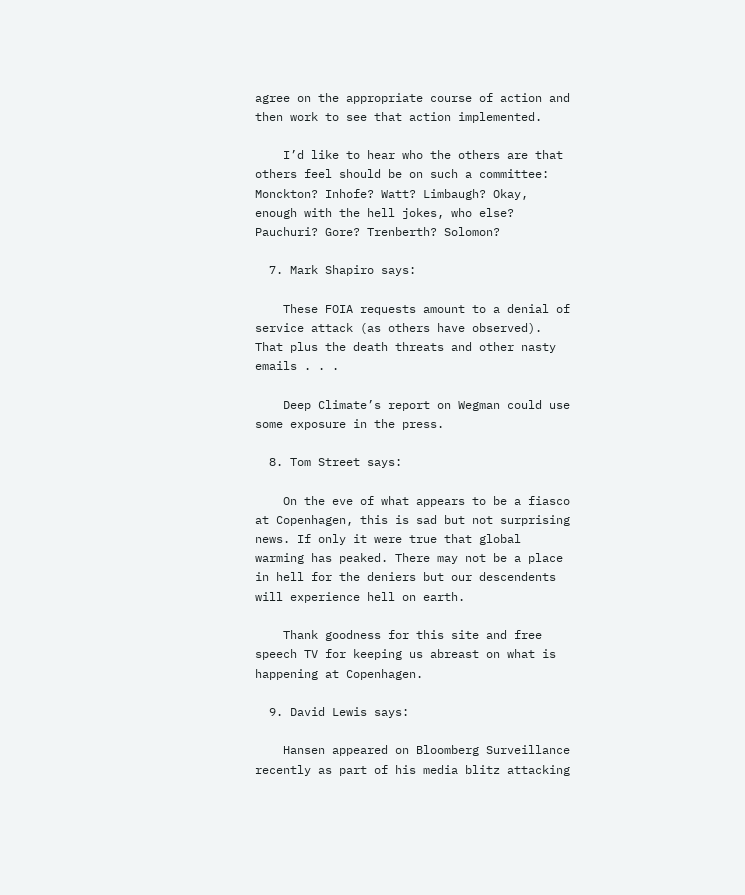agree on the appropriate course of action and then work to see that action implemented.

    I’d like to hear who the others are that others feel should be on such a committee: Monckton? Inhofe? Watt? Limbaugh? Okay, enough with the hell jokes, who else? Pauchuri? Gore? Trenberth? Solomon?

  7. Mark Shapiro says:

    These FOIA requests amount to a denial of service attack (as others have observed). That plus the death threats and other nasty emails . . .

    Deep Climate’s report on Wegman could use some exposure in the press.

  8. Tom Street says:

    On the eve of what appears to be a fiasco at Copenhagen, this is sad but not surprising news. If only it were true that global warming has peaked. There may not be a place in hell for the deniers but our descendents will experience hell on earth.

    Thank goodness for this site and free speech TV for keeping us abreast on what is happening at Copenhagen.

  9. David Lewis says:

    Hansen appeared on Bloomberg Surveillance recently as part of his media blitz attacking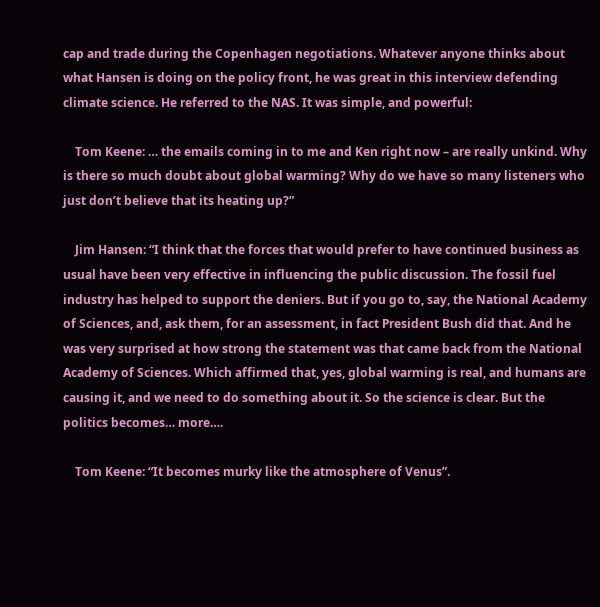cap and trade during the Copenhagen negotiations. Whatever anyone thinks about what Hansen is doing on the policy front, he was great in this interview defending climate science. He referred to the NAS. It was simple, and powerful:

    Tom Keene: … the emails coming in to me and Ken right now – are really unkind. Why is there so much doubt about global warming? Why do we have so many listeners who just don’t believe that its heating up?”

    Jim Hansen: “I think that the forces that would prefer to have continued business as usual have been very effective in influencing the public discussion. The fossil fuel industry has helped to support the deniers. But if you go to, say, the National Academy of Sciences, and, ask them, for an assessment, in fact President Bush did that. And he was very surprised at how strong the statement was that came back from the National Academy of Sciences. Which affirmed that, yes, global warming is real, and humans are causing it, and we need to do something about it. So the science is clear. But the politics becomes… more….

    Tom Keene: “It becomes murky like the atmosphere of Venus”.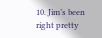10. Jim’s been right pretty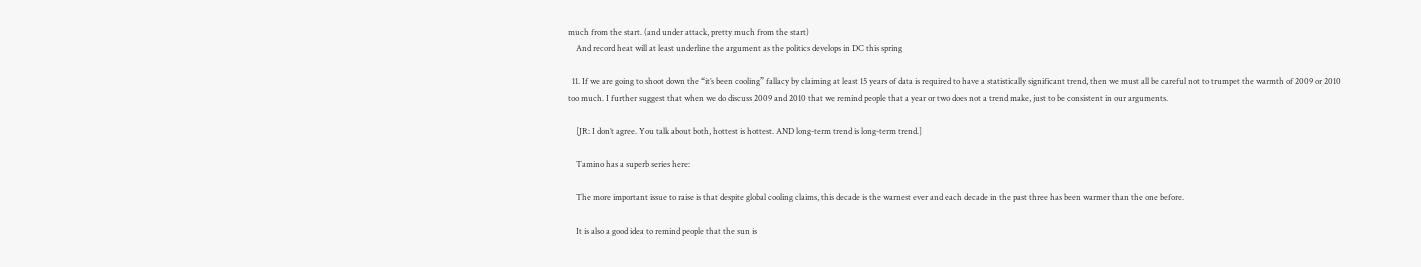much from the start. (and under attack, pretty much from the start)
    And record heat will at least underline the argument as the politics develops in DC this spring

  11. If we are going to shoot down the “it’s been cooling” fallacy by claiming at least 15 years of data is required to have a statistically significant trend, then we must all be careful not to trumpet the warmth of 2009 or 2010 too much. I further suggest that when we do discuss 2009 and 2010 that we remind people that a year or two does not a trend make, just to be consistent in our arguments.

    [JR: I don’t agree. You talk about both, hottest is hottest. AND long-term trend is long-term trend.]

    Tamino has a superb series here:

    The more important issue to raise is that despite global cooling claims, this decade is the warnest ever and each decade in the past three has been warmer than the one before.

    It is also a good idea to remind people that the sun is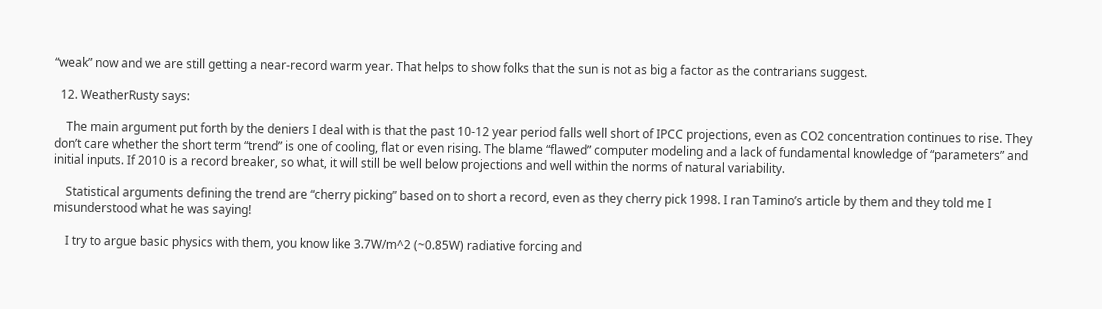“weak” now and we are still getting a near-record warm year. That helps to show folks that the sun is not as big a factor as the contrarians suggest.

  12. WeatherRusty says:

    The main argument put forth by the deniers I deal with is that the past 10-12 year period falls well short of IPCC projections, even as CO2 concentration continues to rise. They don’t care whether the short term “trend” is one of cooling, flat or even rising. The blame “flawed” computer modeling and a lack of fundamental knowledge of “parameters” and initial inputs. If 2010 is a record breaker, so what, it will still be well below projections and well within the norms of natural variability.

    Statistical arguments defining the trend are “cherry picking” based on to short a record, even as they cherry pick 1998. I ran Tamino’s article by them and they told me I misunderstood what he was saying!

    I try to argue basic physics with them, you know like 3.7W/m^2 (~0.85W) radiative forcing and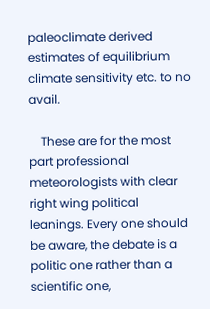paleoclimate derived estimates of equilibrium climate sensitivity etc. to no avail.

    These are for the most part professional meteorologists with clear right wing political leanings. Every one should be aware, the debate is a politic one rather than a scientific one,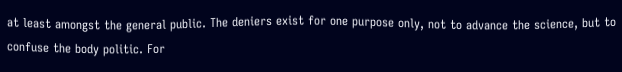at least amongst the general public. The deniers exist for one purpose only, not to advance the science, but to confuse the body politic. For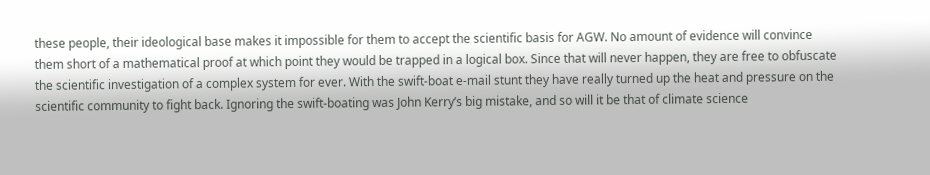these people, their ideological base makes it impossible for them to accept the scientific basis for AGW. No amount of evidence will convince them short of a mathematical proof at which point they would be trapped in a logical box. Since that will never happen, they are free to obfuscate the scientific investigation of a complex system for ever. With the swift-boat e-mail stunt they have really turned up the heat and pressure on the scientific community to fight back. Ignoring the swift-boating was John Kerry’s big mistake, and so will it be that of climate science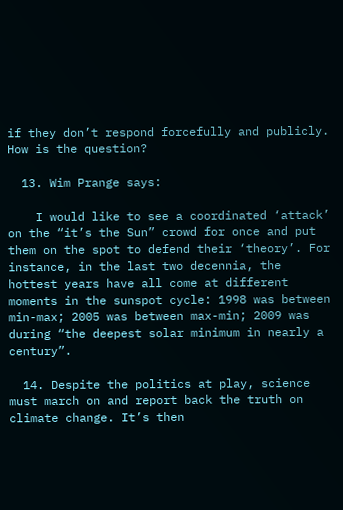if they don’t respond forcefully and publicly. How is the question?

  13. Wim Prange says:

    I would like to see a coordinated ‘attack’ on the “it’s the Sun” crowd for once and put them on the spot to defend their ‘theory’. For instance, in the last two decennia, the hottest years have all come at different moments in the sunspot cycle: 1998 was between min-max; 2005 was between max-min; 2009 was during “the deepest solar minimum in nearly a century”.

  14. Despite the politics at play, science must march on and report back the truth on climate change. It’s then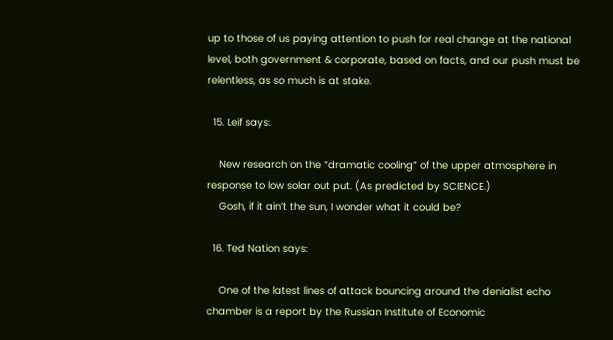up to those of us paying attention to push for real change at the national level, both government & corporate, based on facts, and our push must be relentless, as so much is at stake.

  15. Leif says:

    New research on the “dramatic cooling” of the upper atmosphere in response to low solar out put. (As predicted by SCIENCE.)
    Gosh, if it ain’t the sun, I wonder what it could be?

  16. Ted Nation says:

    One of the latest lines of attack bouncing around the denialist echo chamber is a report by the Russian Institute of Economic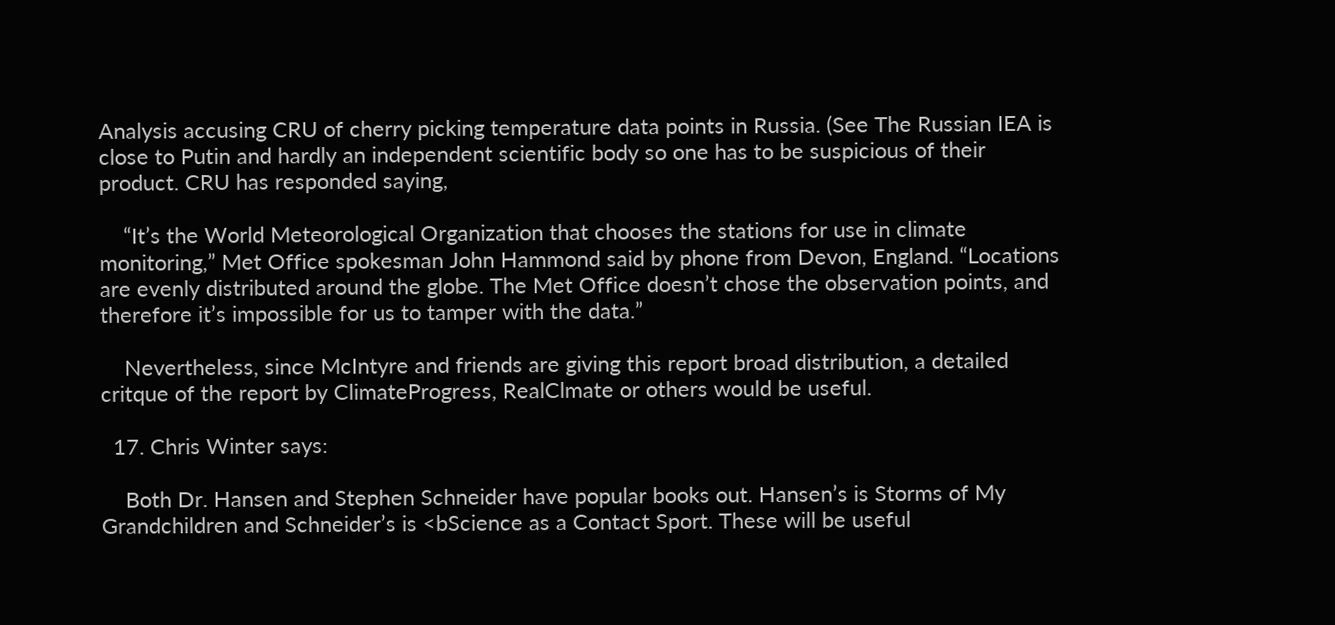Analysis accusing CRU of cherry picking temperature data points in Russia. (See The Russian IEA is close to Putin and hardly an independent scientific body so one has to be suspicious of their product. CRU has responded saying,

    “It’s the World Meteorological Organization that chooses the stations for use in climate monitoring,” Met Office spokesman John Hammond said by phone from Devon, England. “Locations are evenly distributed around the globe. The Met Office doesn’t chose the observation points, and therefore it’s impossible for us to tamper with the data.”

    Nevertheless, since McIntyre and friends are giving this report broad distribution, a detailed critque of the report by ClimateProgress, RealClmate or others would be useful.

  17. Chris Winter says:

    Both Dr. Hansen and Stephen Schneider have popular books out. Hansen’s is Storms of My Grandchildren and Schneider’s is <bScience as a Contact Sport. These will be useful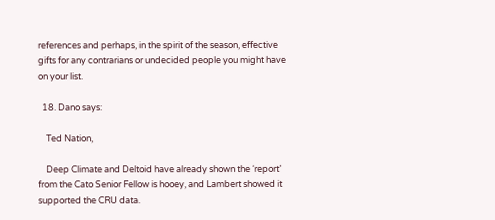references and perhaps, in the spirit of the season, effective gifts for any contrarians or undecided people you might have on your list.

  18. Dano says:

    Ted Nation,

    Deep Climate and Deltoid have already shown the ‘report’ from the Cato Senior Fellow is hooey, and Lambert showed it supported the CRU data.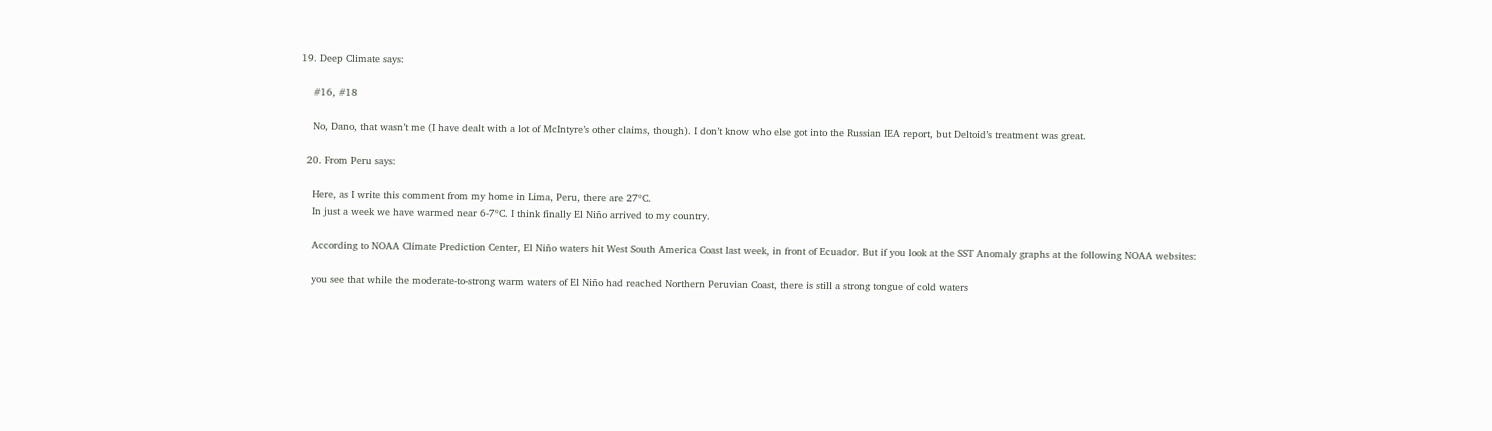19. Deep Climate says:

    #16, #18

    No, Dano, that wasn’t me (I have dealt with a lot of McIntyre’s other claims, though). I don’t know who else got into the Russian IEA report, but Deltoid’s treatment was great.

  20. From Peru says:

    Here, as I write this comment from my home in Lima, Peru, there are 27ºC.
    In just a week we have warmed near 6-7ºC. I think finally El Niño arrived to my country.

    According to NOAA Climate Prediction Center, El Niño waters hit West South America Coast last week, in front of Ecuador. But if you look at the SST Anomaly graphs at the following NOAA websites:

    you see that while the moderate-to-strong warm waters of El Niño had reached Northern Peruvian Coast, there is still a strong tongue of cold waters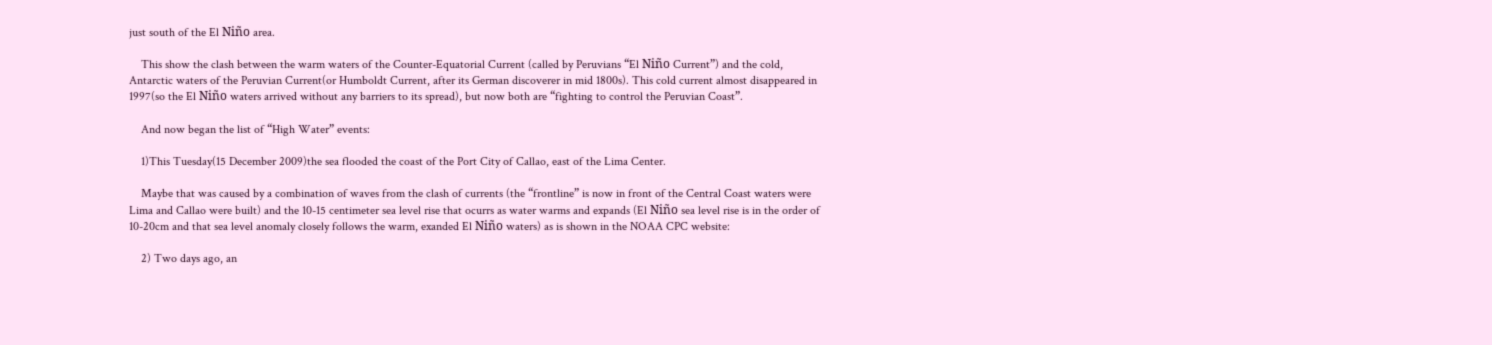just south of the El Niño area.

    This show the clash between the warm waters of the Counter-Equatorial Current (called by Peruvians “El Niño Current”) and the cold, Antarctic waters of the Peruvian Current(or Humboldt Current, after its German discoverer in mid 1800s). This cold current almost disappeared in 1997(so the El Niño waters arrived without any barriers to its spread), but now both are “fighting to control the Peruvian Coast”.

    And now began the list of “High Water” events:

    1)This Tuesday(15 December 2009)the sea flooded the coast of the Port City of Callao, east of the Lima Center.

    Maybe that was caused by a combination of waves from the clash of currents (the “frontline” is now in front of the Central Coast waters were Lima and Callao were built) and the 10-15 centimeter sea level rise that ocurrs as water warms and expands (El Niño sea level rise is in the order of 10-20cm and that sea level anomaly closely follows the warm, exanded El Niño waters) as is shown in the NOAA CPC website:

    2) Two days ago, an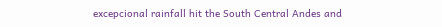excepcional rainfall hit the South Central Andes and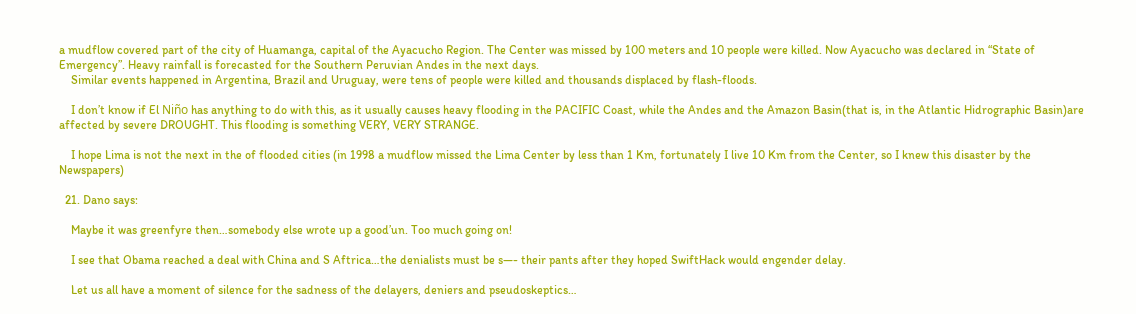a mudflow covered part of the city of Huamanga, capital of the Ayacucho Region. The Center was missed by 100 meters and 10 people were killed. Now Ayacucho was declared in “State of Emergency”. Heavy rainfall is forecasted for the Southern Peruvian Andes in the next days.
    Similar events happened in Argentina, Brazil and Uruguay, were tens of people were killed and thousands displaced by flash-floods.

    I don’t know if El Niño has anything to do with this, as it usually causes heavy flooding in the PACIFIC Coast, while the Andes and the Amazon Basin(that is, in the Atlantic Hidrographic Basin)are affected by severe DROUGHT. This flooding is something VERY, VERY STRANGE.

    I hope Lima is not the next in the of flooded cities (in 1998 a mudflow missed the Lima Center by less than 1 Km, fortunately I live 10 Km from the Center, so I knew this disaster by the Newspapers)

  21. Dano says:

    Maybe it was greenfyre then…somebody else wrote up a good’un. Too much going on!

    I see that Obama reached a deal with China and S Aftrica…the denialists must be s—- their pants after they hoped SwiftHack would engender delay.

    Let us all have a moment of silence for the sadness of the delayers, deniers and pseudoskeptics…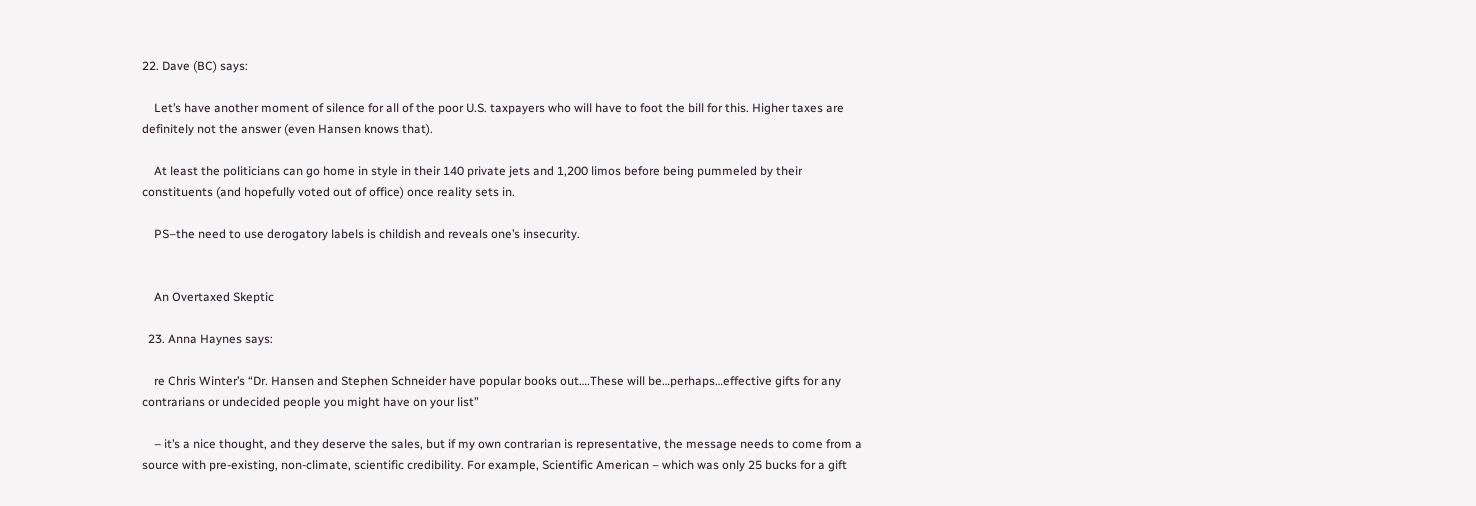22. Dave (BC) says:

    Let’s have another moment of silence for all of the poor U.S. taxpayers who will have to foot the bill for this. Higher taxes are definitely not the answer (even Hansen knows that).

    At least the politicians can go home in style in their 140 private jets and 1,200 limos before being pummeled by their constituents (and hopefully voted out of office) once reality sets in.

    PS–the need to use derogatory labels is childish and reveals one’s insecurity.


    An Overtaxed Skeptic

  23. Anna Haynes says:

    re Chris Winter’s “Dr. Hansen and Stephen Schneider have popular books out….These will be…perhaps…effective gifts for any contrarians or undecided people you might have on your list”

    – it’s a nice thought, and they deserve the sales, but if my own contrarian is representative, the message needs to come from a source with pre-existing, non-climate, scientific credibility. For example, Scientific American – which was only 25 bucks for a gift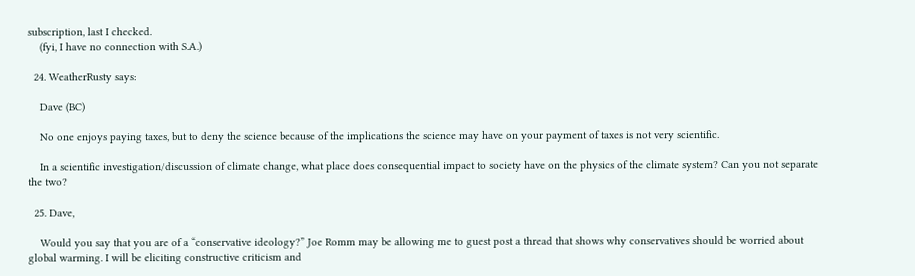subscription, last I checked.
    (fyi, I have no connection with S.A.)

  24. WeatherRusty says:

    Dave (BC)

    No one enjoys paying taxes, but to deny the science because of the implications the science may have on your payment of taxes is not very scientific.

    In a scientific investigation/discussion of climate change, what place does consequential impact to society have on the physics of the climate system? Can you not separate the two?

  25. Dave,

    Would you say that you are of a “conservative ideology?” Joe Romm may be allowing me to guest post a thread that shows why conservatives should be worried about global warming. I will be eliciting constructive criticism and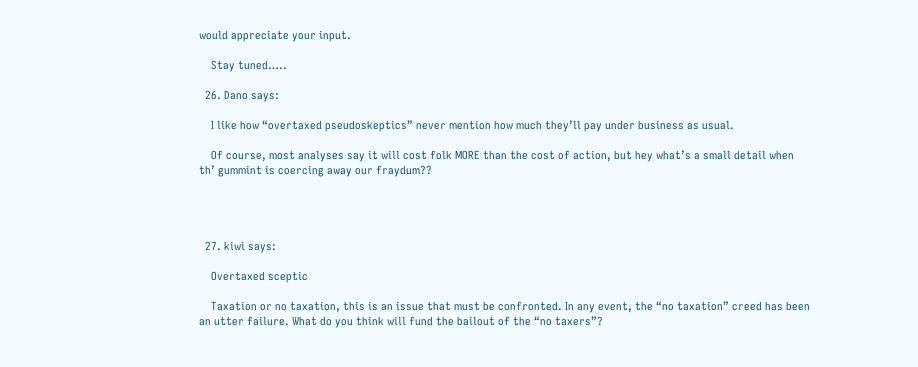would appreciate your input.

    Stay tuned…..

  26. Dano says:

    I like how “overtaxed pseudoskeptics” never mention how much they’ll pay under business as usual.

    Of course, most analyses say it will cost folk MORE than the cost of action, but hey what’s a small detail when th’ gummint is coercing away our fraydum??




  27. kiwi says:

    Overtaxed sceptic

    Taxation or no taxation, this is an issue that must be confronted. In any event, the “no taxation” creed has been an utter failure. What do you think will fund the bailout of the “no taxers”?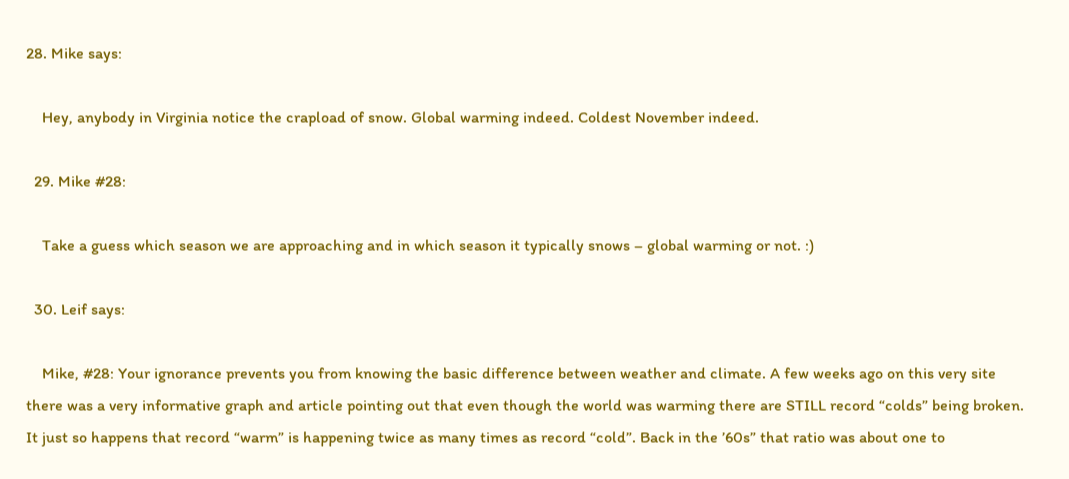28. Mike says:

    Hey, anybody in Virginia notice the crapload of snow. Global warming indeed. Coldest November indeed.

  29. Mike #28:

    Take a guess which season we are approaching and in which season it typically snows – global warming or not. :)

  30. Leif says:

    Mike, #28: Your ignorance prevents you from knowing the basic difference between weather and climate. A few weeks ago on this very site there was a very informative graph and article pointing out that even though the world was warming there are STILL record “colds” being broken. It just so happens that record “warm” is happening twice as many times as record “cold”. Back in the ’60s” that ratio was about one to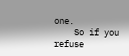one.
    So if you refuse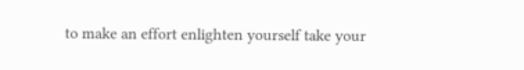to make an effort enlighten yourself take your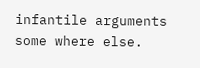infantile arguments some where else.